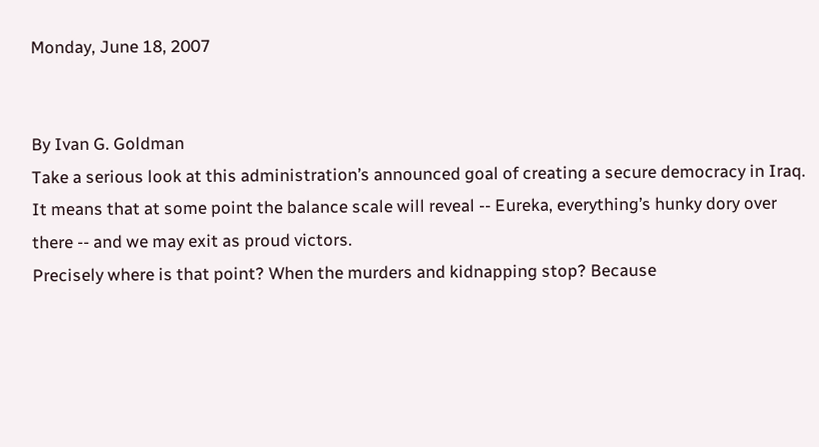Monday, June 18, 2007


By Ivan G. Goldman
Take a serious look at this administration’s announced goal of creating a secure democracy in Iraq. It means that at some point the balance scale will reveal -- Eureka, everything’s hunky dory over there -- and we may exit as proud victors.
Precisely where is that point? When the murders and kidnapping stop? Because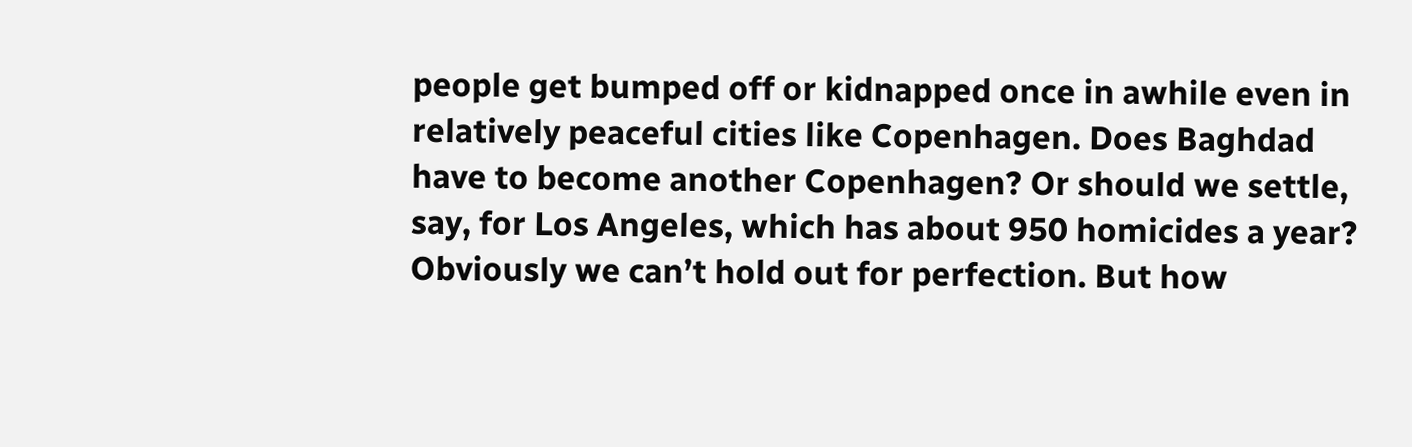people get bumped off or kidnapped once in awhile even in relatively peaceful cities like Copenhagen. Does Baghdad have to become another Copenhagen? Or should we settle, say, for Los Angeles, which has about 950 homicides a year? Obviously we can’t hold out for perfection. But how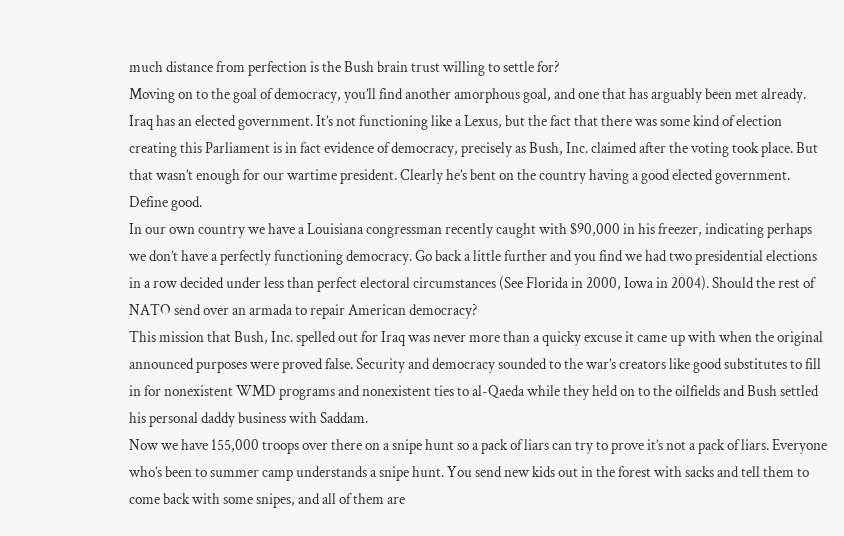much distance from perfection is the Bush brain trust willing to settle for?
Moving on to the goal of democracy, you’ll find another amorphous goal, and one that has arguably been met already. Iraq has an elected government. It’s not functioning like a Lexus, but the fact that there was some kind of election creating this Parliament is in fact evidence of democracy, precisely as Bush, Inc. claimed after the voting took place. But that wasn’t enough for our wartime president. Clearly he’s bent on the country having a good elected government. Define good.
In our own country we have a Louisiana congressman recently caught with $90,000 in his freezer, indicating perhaps we don’t have a perfectly functioning democracy. Go back a little further and you find we had two presidential elections in a row decided under less than perfect electoral circumstances (See Florida in 2000, Iowa in 2004). Should the rest of NATO send over an armada to repair American democracy?
This mission that Bush, Inc. spelled out for Iraq was never more than a quicky excuse it came up with when the original announced purposes were proved false. Security and democracy sounded to the war’s creators like good substitutes to fill in for nonexistent WMD programs and nonexistent ties to al-Qaeda while they held on to the oilfields and Bush settled his personal daddy business with Saddam.
Now we have 155,000 troops over there on a snipe hunt so a pack of liars can try to prove it’s not a pack of liars. Everyone who’s been to summer camp understands a snipe hunt. You send new kids out in the forest with sacks and tell them to come back with some snipes, and all of them are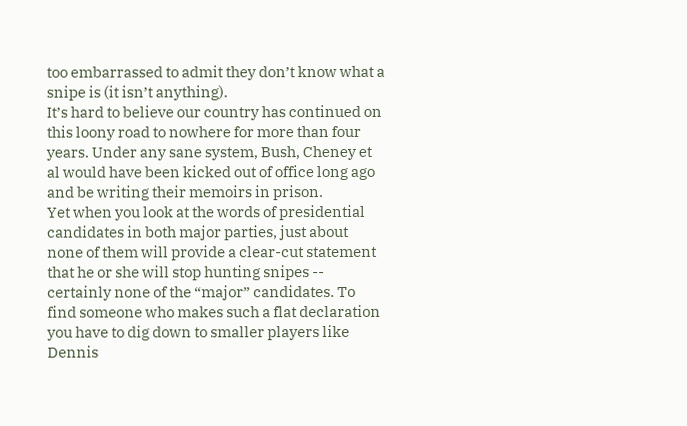too embarrassed to admit they don’t know what a snipe is (it isn’t anything).
It’s hard to believe our country has continued on this loony road to nowhere for more than four years. Under any sane system, Bush, Cheney et al would have been kicked out of office long ago and be writing their memoirs in prison.
Yet when you look at the words of presidential candidates in both major parties, just about none of them will provide a clear-cut statement that he or she will stop hunting snipes -- certainly none of the “major” candidates. To find someone who makes such a flat declaration you have to dig down to smaller players like Dennis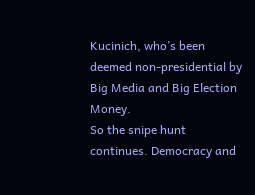Kucinich, who’s been deemed non-presidential by Big Media and Big Election Money.
So the snipe hunt continues. Democracy and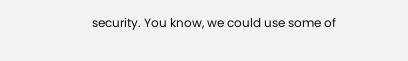security. You know, we could use some of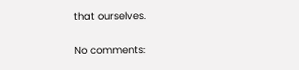that ourselves.

No comments: